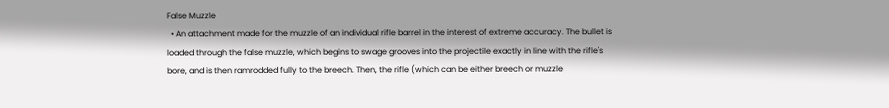False Muzzle
  • An attachment made for the muzzle of an individual rifle barrel in the interest of extreme accuracy. The bullet is loaded through the false muzzle, which begins to swage grooves into the projectile exactly in line with the rifle's bore, and is then ramrodded fully to the breech. Then, the rifle (which can be either breech or muzzle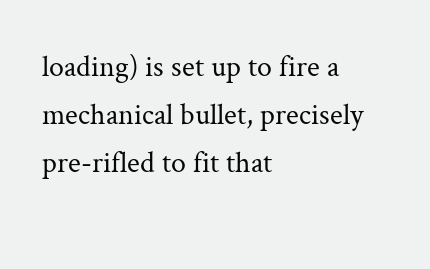loading) is set up to fire a mechanical bullet, precisely pre-rifled to fit that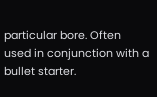particular bore. Often used in conjunction with a bullet starter.